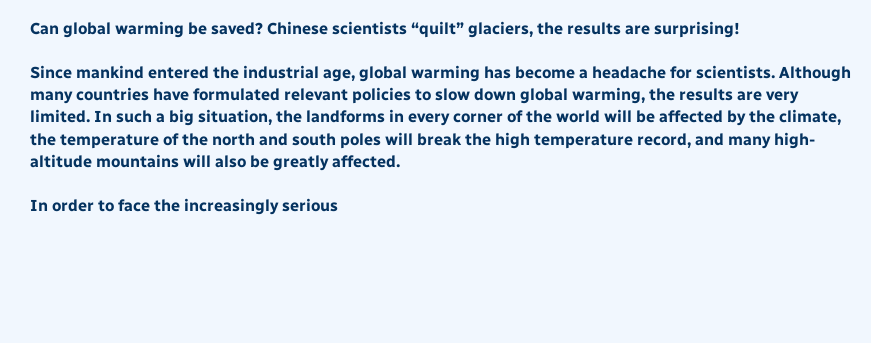Can global warming be saved? Chinese scientists “quilt” glaciers, the results are surprising!

Since mankind entered the industrial age, global warming has become a headache for scientists. Although many countries have formulated relevant policies to slow down global warming, the results are very limited. In such a big situation, the landforms in every corner of the world will be affected by the climate, the temperature of the north and south poles will break the high temperature record, and many high-altitude mountains will also be greatly affected.

In order to face the increasingly serious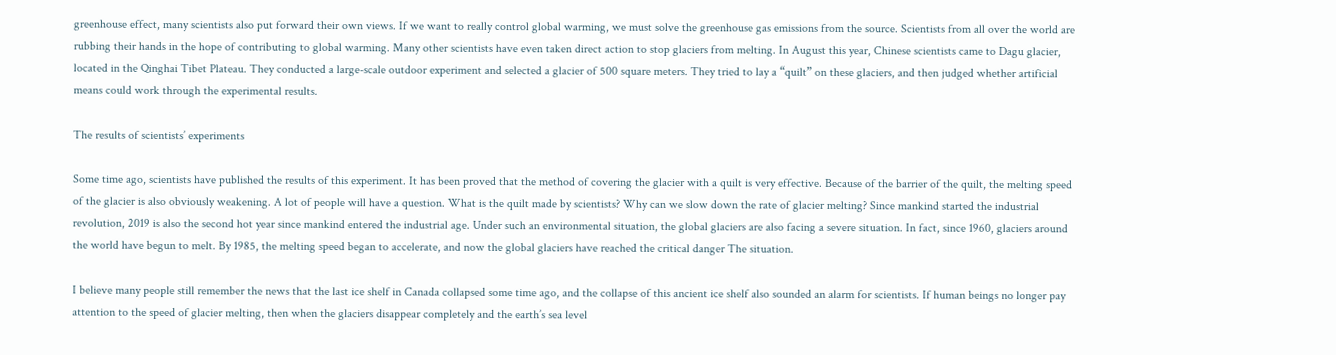greenhouse effect, many scientists also put forward their own views. If we want to really control global warming, we must solve the greenhouse gas emissions from the source. Scientists from all over the world are rubbing their hands in the hope of contributing to global warming. Many other scientists have even taken direct action to stop glaciers from melting. In August this year, Chinese scientists came to Dagu glacier, located in the Qinghai Tibet Plateau. They conducted a large-scale outdoor experiment and selected a glacier of 500 square meters. They tried to lay a “quilt” on these glaciers, and then judged whether artificial means could work through the experimental results.

The results of scientists’ experiments

Some time ago, scientists have published the results of this experiment. It has been proved that the method of covering the glacier with a quilt is very effective. Because of the barrier of the quilt, the melting speed of the glacier is also obviously weakening. A lot of people will have a question. What is the quilt made by scientists? Why can we slow down the rate of glacier melting? Since mankind started the industrial revolution, 2019 is also the second hot year since mankind entered the industrial age. Under such an environmental situation, the global glaciers are also facing a severe situation. In fact, since 1960, glaciers around the world have begun to melt. By 1985, the melting speed began to accelerate, and now the global glaciers have reached the critical danger The situation.

I believe many people still remember the news that the last ice shelf in Canada collapsed some time ago, and the collapse of this ancient ice shelf also sounded an alarm for scientists. If human beings no longer pay attention to the speed of glacier melting, then when the glaciers disappear completely and the earth’s sea level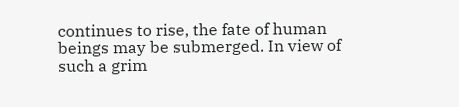continues to rise, the fate of human beings may be submerged. In view of such a grim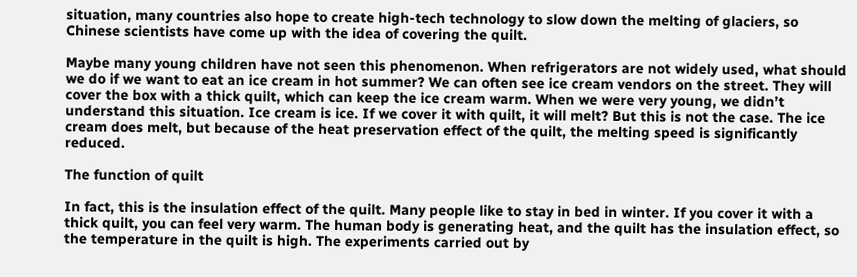situation, many countries also hope to create high-tech technology to slow down the melting of glaciers, so Chinese scientists have come up with the idea of covering the quilt.

Maybe many young children have not seen this phenomenon. When refrigerators are not widely used, what should we do if we want to eat an ice cream in hot summer? We can often see ice cream vendors on the street. They will cover the box with a thick quilt, which can keep the ice cream warm. When we were very young, we didn’t understand this situation. Ice cream is ice. If we cover it with quilt, it will melt? But this is not the case. The ice cream does melt, but because of the heat preservation effect of the quilt, the melting speed is significantly reduced.

The function of quilt

In fact, this is the insulation effect of the quilt. Many people like to stay in bed in winter. If you cover it with a thick quilt, you can feel very warm. The human body is generating heat, and the quilt has the insulation effect, so the temperature in the quilt is high. The experiments carried out by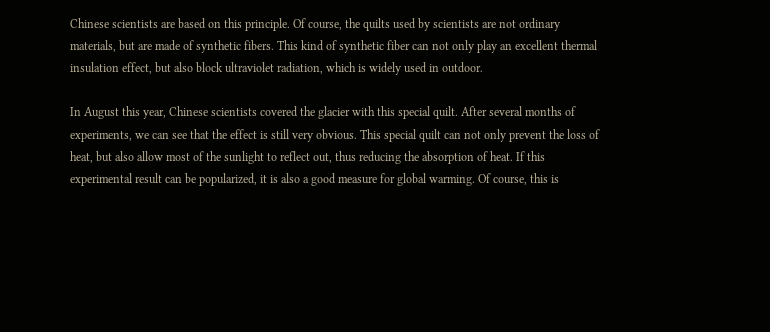Chinese scientists are based on this principle. Of course, the quilts used by scientists are not ordinary materials, but are made of synthetic fibers. This kind of synthetic fiber can not only play an excellent thermal insulation effect, but also block ultraviolet radiation, which is widely used in outdoor.

In August this year, Chinese scientists covered the glacier with this special quilt. After several months of experiments, we can see that the effect is still very obvious. This special quilt can not only prevent the loss of heat, but also allow most of the sunlight to reflect out, thus reducing the absorption of heat. If this experimental result can be popularized, it is also a good measure for global warming. Of course, this is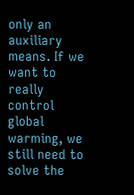only an auxiliary means. If we want to really control global warming, we still need to solve the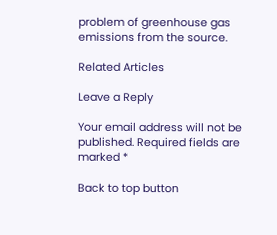problem of greenhouse gas emissions from the source.

Related Articles

Leave a Reply

Your email address will not be published. Required fields are marked *

Back to top button